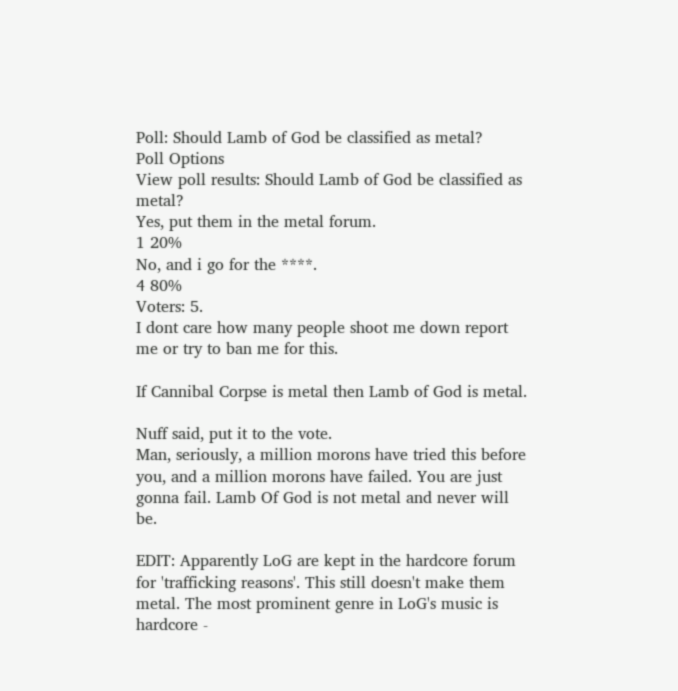Poll: Should Lamb of God be classified as metal?
Poll Options
View poll results: Should Lamb of God be classified as metal?
Yes, put them in the metal forum.
1 20%
No, and i go for the ****.
4 80%
Voters: 5.
I dont care how many people shoot me down report me or try to ban me for this.

If Cannibal Corpse is metal then Lamb of God is metal.

Nuff said, put it to the vote.
Man, seriously, a million morons have tried this before you, and a million morons have failed. You are just gonna fail. Lamb Of God is not metal and never will be.

EDIT: Apparently LoG are kept in the hardcore forum for 'trafficking reasons'. This still doesn't make them metal. The most prominent genre in LoG's music is hardcore -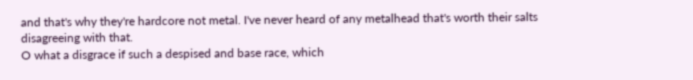and that's why they're hardcore not metal. I've never heard of any metalhead that's worth their salts disagreeing with that.
O what a disgrace if such a despised and base race, which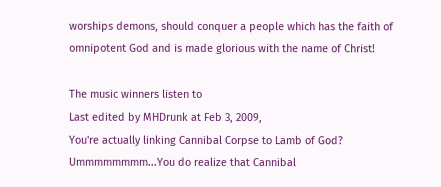worships demons, should conquer a people which has the faith of omnipotent God and is made glorious with the name of Christ!

The music winners listen to
Last edited by MHDrunk at Feb 3, 2009,
You're actually linking Cannibal Corpse to Lamb of God? Ummmmmmmm...You do realize that Cannibal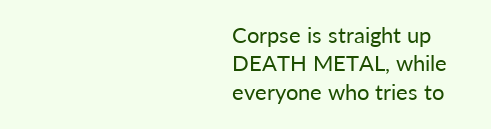Corpse is straight up DEATH METAL, while everyone who tries to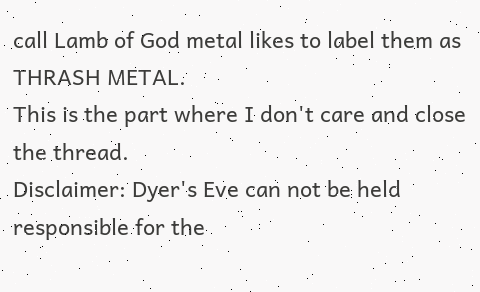call Lamb of God metal likes to label them as THRASH METAL.
This is the part where I don't care and close the thread.
Disclaimer: Dyer's Eve can not be held responsible for the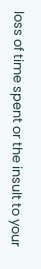loss of time spent or the insult to your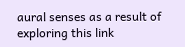aural senses as a result of exploring this link